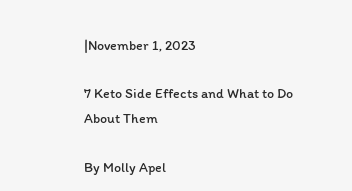|November 1, 2023

7 Keto Side Effects and What to Do About Them

By Molly Apel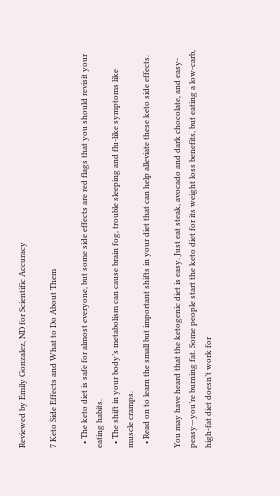Reviewed by Emily Gonzalez, ND for Scientific Accuracy

7 Keto Side Effects and What to Do About Them

  • The keto diet is safe for almost everyone, but some side effects are red flags that you should revisit your eating habits.
  • The shift in your body’s metabolism can cause brain fog, trouble sleeping and flu-like symptoms like muscle cramps.
  • Read on to learn the small but important shifts in your diet that can help alleviate these keto side effects.

You may have heard that the ketogenic diet is easy. Just eat steak, avocado and dark chocolate, and easy-peasy—you’re burning fat. Some people start the keto diet for its weight loss benefits, but eating a low-carb, high-fat diet doesn’t work for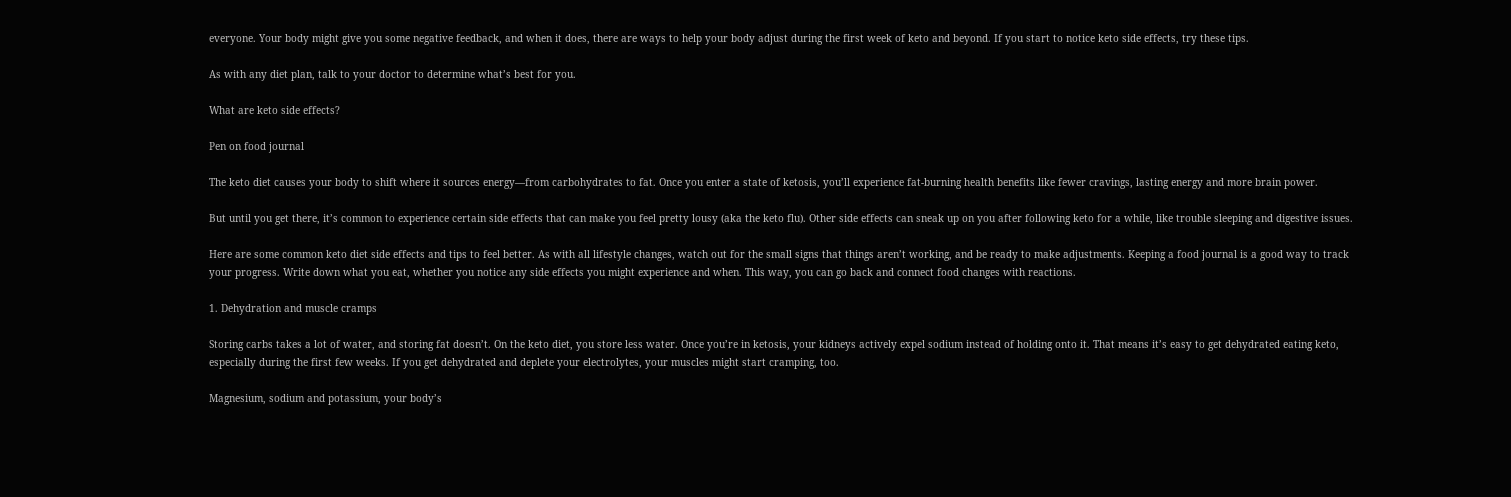everyone. Your body might give you some negative feedback, and when it does, there are ways to help your body adjust during the first week of keto and beyond. If you start to notice keto side effects, try these tips.

As with any diet plan, talk to your doctor to determine what’s best for you.

What are keto side effects?

Pen on food journal

The keto diet causes your body to shift where it sources energy—from carbohydrates to fat. Once you enter a state of ketosis, you’ll experience fat-burning health benefits like fewer cravings, lasting energy and more brain power.

But until you get there, it’s common to experience certain side effects that can make you feel pretty lousy (aka the keto flu). Other side effects can sneak up on you after following keto for a while, like trouble sleeping and digestive issues.

Here are some common keto diet side effects and tips to feel better. As with all lifestyle changes, watch out for the small signs that things aren’t working, and be ready to make adjustments. Keeping a food journal is a good way to track your progress. Write down what you eat, whether you notice any side effects you might experience and when. This way, you can go back and connect food changes with reactions.

1. Dehydration and muscle cramps

Storing carbs takes a lot of water, and storing fat doesn’t. On the keto diet, you store less water. Once you’re in ketosis, your kidneys actively expel sodium instead of holding onto it. That means it’s easy to get dehydrated eating keto, especially during the first few weeks. If you get dehydrated and deplete your electrolytes, your muscles might start cramping, too.

Magnesium, sodium and potassium, your body’s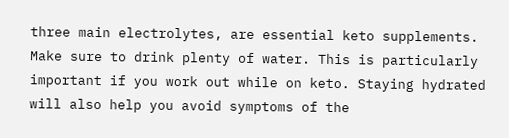three main electrolytes, are essential keto supplements. Make sure to drink plenty of water. This is particularly important if you work out while on keto. Staying hydrated will also help you avoid symptoms of the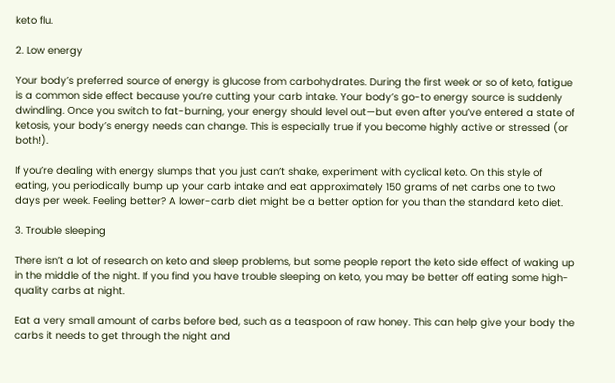keto flu.

2. Low energy

Your body’s preferred source of energy is glucose from carbohydrates. During the first week or so of keto, fatigue is a common side effect because you’re cutting your carb intake. Your body’s go-to energy source is suddenly dwindling. Once you switch to fat-burning, your energy should level out—but even after you’ve entered a state of ketosis, your body’s energy needs can change. This is especially true if you become highly active or stressed (or both!).

If you’re dealing with energy slumps that you just can’t shake, experiment with cyclical keto. On this style of eating, you periodically bump up your carb intake and eat approximately 150 grams of net carbs one to two days per week. Feeling better? A lower-carb diet might be a better option for you than the standard keto diet.

3. Trouble sleeping

There isn’t a lot of research on keto and sleep problems, but some people report the keto side effect of waking up in the middle of the night. If you find you have trouble sleeping on keto, you may be better off eating some high-quality carbs at night.

Eat a very small amount of carbs before bed, such as a teaspoon of raw honey. This can help give your body the carbs it needs to get through the night and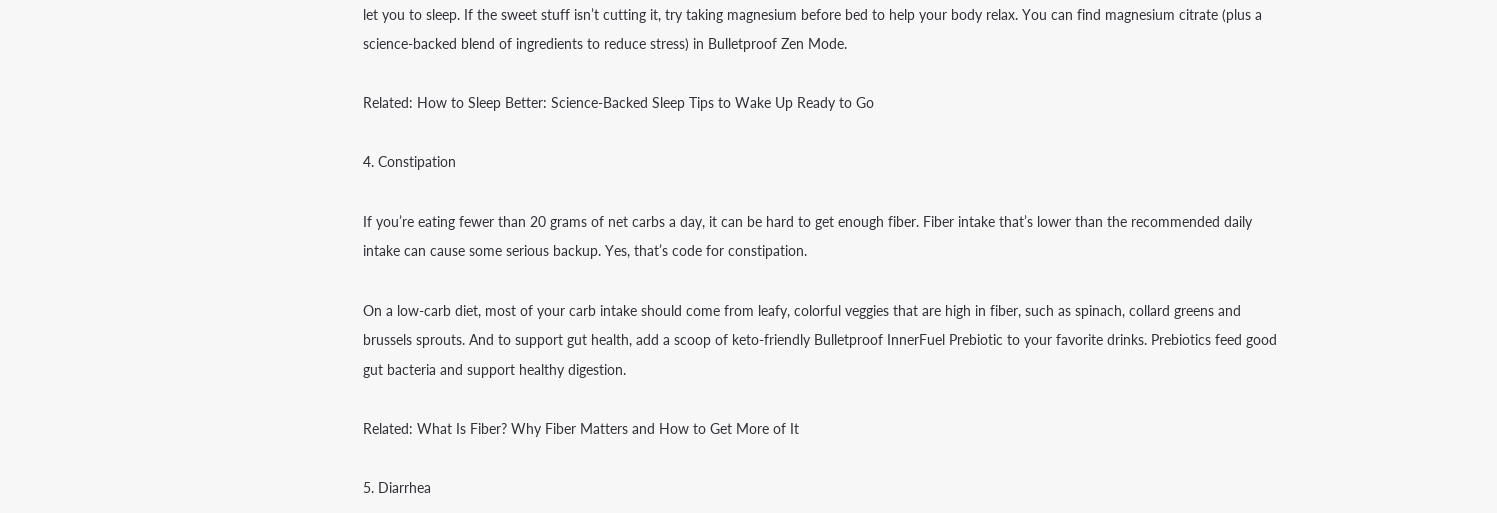let you to sleep. If the sweet stuff isn’t cutting it, try taking magnesium before bed to help your body relax. You can find magnesium citrate (plus a science-backed blend of ingredients to reduce stress) in Bulletproof Zen Mode.

Related: How to Sleep Better: Science-Backed Sleep Tips to Wake Up Ready to Go

4. Constipation

If you’re eating fewer than 20 grams of net carbs a day, it can be hard to get enough fiber. Fiber intake that’s lower than the recommended daily intake can cause some serious backup. Yes, that’s code for constipation.

On a low-carb diet, most of your carb intake should come from leafy, colorful veggies that are high in fiber, such as spinach, collard greens and brussels sprouts. And to support gut health, add a scoop of keto-friendly Bulletproof InnerFuel Prebiotic to your favorite drinks. Prebiotics feed good gut bacteria and support healthy digestion.

Related: What Is Fiber? Why Fiber Matters and How to Get More of It

5. Diarrhea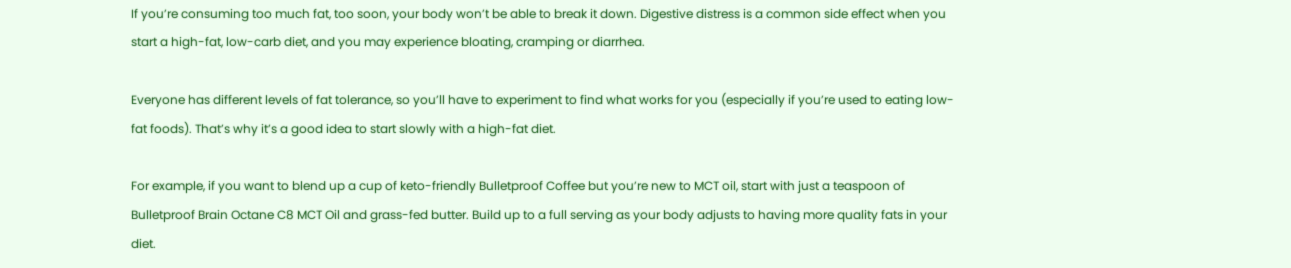If you’re consuming too much fat, too soon, your body won’t be able to break it down. Digestive distress is a common side effect when you start a high-fat, low-carb diet, and you may experience bloating, cramping or diarrhea.

Everyone has different levels of fat tolerance, so you’ll have to experiment to find what works for you (especially if you’re used to eating low-fat foods). That’s why it’s a good idea to start slowly with a high-fat diet.

For example, if you want to blend up a cup of keto-friendly Bulletproof Coffee but you’re new to MCT oil, start with just a teaspoon of Bulletproof Brain Octane C8 MCT Oil and grass-fed butter. Build up to a full serving as your body adjusts to having more quality fats in your diet.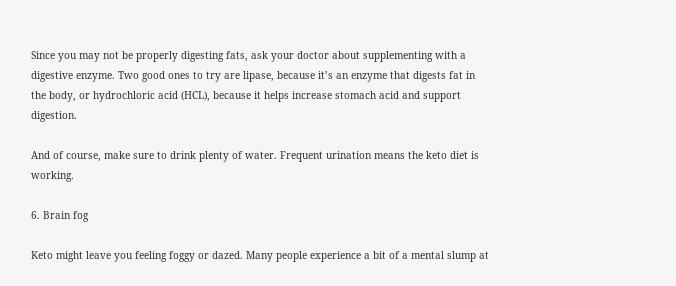Since you may not be properly digesting fats, ask your doctor about supplementing with a digestive enzyme. Two good ones to try are lipase, because it’s an enzyme that digests fat in the body, or hydrochloric acid (HCL), because it helps increase stomach acid and support digestion.

And of course, make sure to drink plenty of water. Frequent urination means the keto diet is working.

6. Brain fog

Keto might leave you feeling foggy or dazed. Many people experience a bit of a mental slump at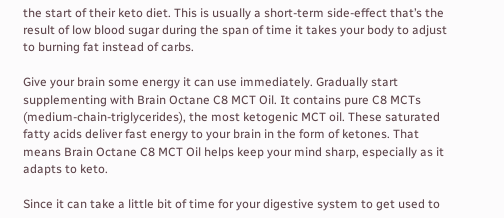the start of their keto diet. This is usually a short-term side-effect that’s the result of low blood sugar during the span of time it takes your body to adjust to burning fat instead of carbs.

Give your brain some energy it can use immediately. Gradually start supplementing with Brain Octane C8 MCT Oil. It contains pure C8 MCTs (medium-chain-triglycerides), the most ketogenic MCT oil. These saturated fatty acids deliver fast energy to your brain in the form of ketones. That means Brain Octane C8 MCT Oil helps keep your mind sharp, especially as it adapts to keto.

Since it can take a little bit of time for your digestive system to get used to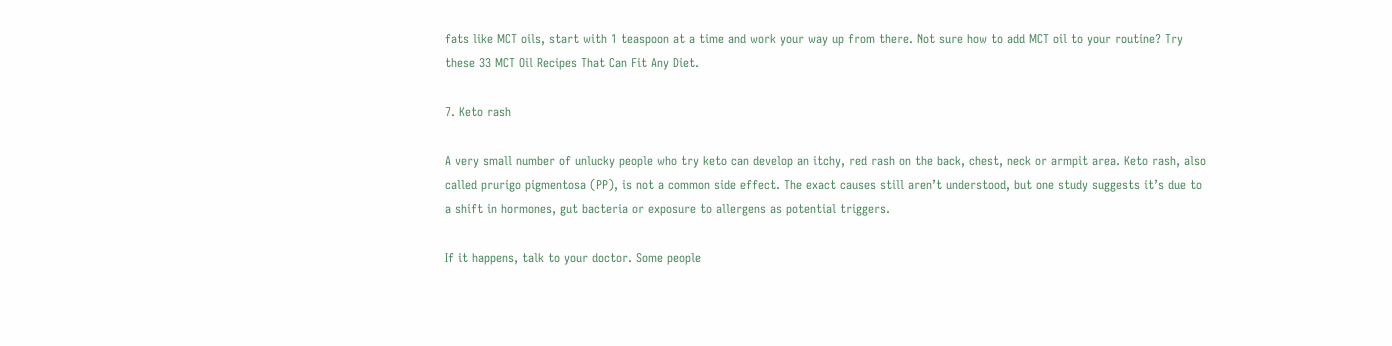fats like MCT oils, start with 1 teaspoon at a time and work your way up from there. Not sure how to add MCT oil to your routine? Try these 33 MCT Oil Recipes That Can Fit Any Diet.

7. Keto rash

A very small number of unlucky people who try keto can develop an itchy, red rash on the back, chest, neck or armpit area. Keto rash, also called prurigo pigmentosa (PP), is not a common side effect. The exact causes still aren’t understood, but one study suggests it’s due to a shift in hormones, gut bacteria or exposure to allergens as potential triggers.

If it happens, talk to your doctor. Some people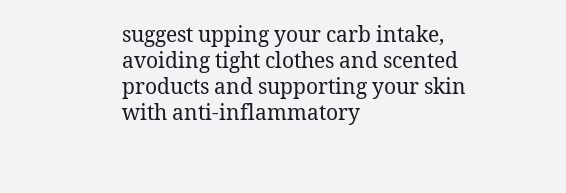suggest upping your carb intake, avoiding tight clothes and scented products and supporting your skin with anti-inflammatory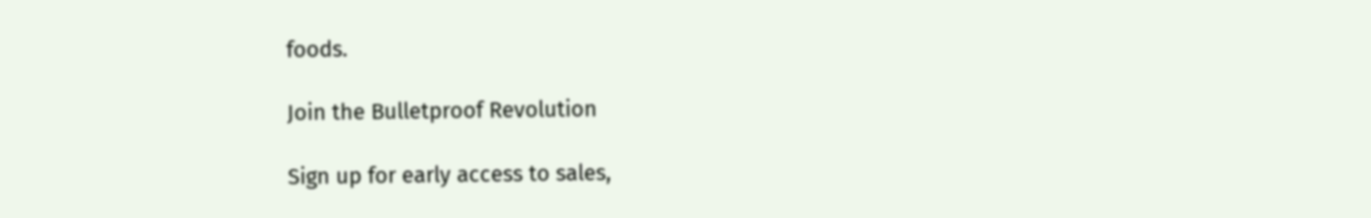foods.

Join the Bulletproof Revolution

Sign up for early access to sales,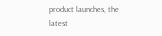product launches, the latest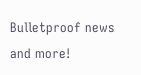Bulletproof news and more!